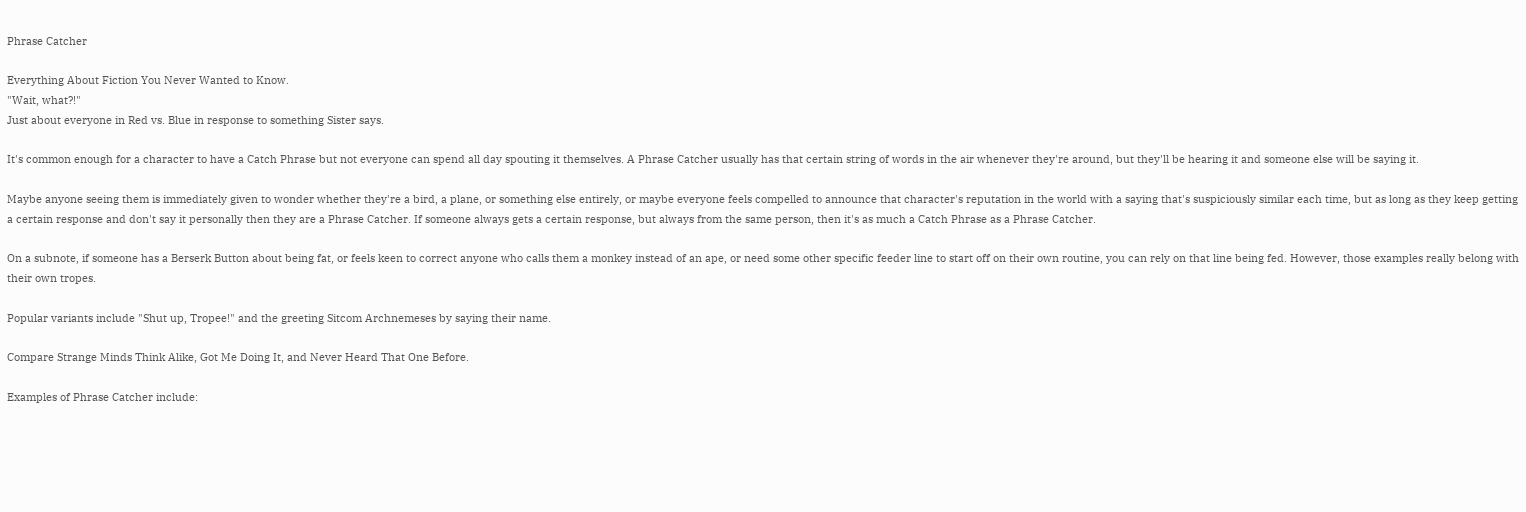Phrase Catcher

Everything About Fiction You Never Wanted to Know.
"Wait, what?!"
Just about everyone in Red vs. Blue in response to something Sister says.

It's common enough for a character to have a Catch Phrase but not everyone can spend all day spouting it themselves. A Phrase Catcher usually has that certain string of words in the air whenever they're around, but they'll be hearing it and someone else will be saying it.

Maybe anyone seeing them is immediately given to wonder whether they're a bird, a plane, or something else entirely, or maybe everyone feels compelled to announce that character's reputation in the world with a saying that's suspiciously similar each time, but as long as they keep getting a certain response and don't say it personally then they are a Phrase Catcher. If someone always gets a certain response, but always from the same person, then it's as much a Catch Phrase as a Phrase Catcher.

On a subnote, if someone has a Berserk Button about being fat, or feels keen to correct anyone who calls them a monkey instead of an ape, or need some other specific feeder line to start off on their own routine, you can rely on that line being fed. However, those examples really belong with their own tropes.

Popular variants include "Shut up, Tropee!" and the greeting Sitcom Archnemeses by saying their name.

Compare Strange Minds Think Alike, Got Me Doing It, and Never Heard That One Before.

Examples of Phrase Catcher include: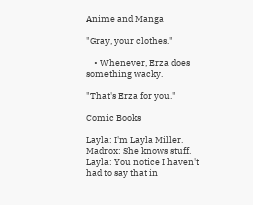Anime and Manga

"Gray, your clothes."

    • Whenever, Erza does something wacky.

"That's Erza for you."

Comic Books

Layla: I'm Layla Miller.
Madrox: She knows stuff.
Layla: You notice I haven't had to say that in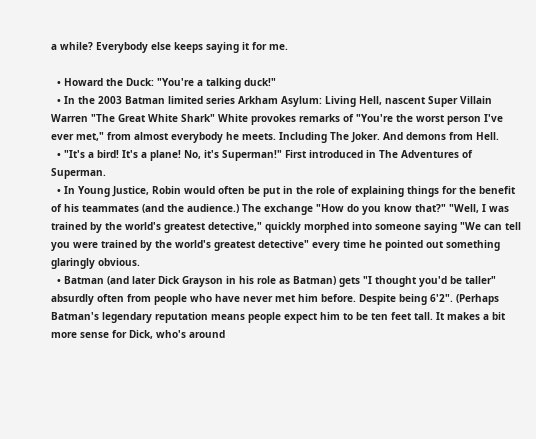a while? Everybody else keeps saying it for me.

  • Howard the Duck: "You're a talking duck!"
  • In the 2003 Batman limited series Arkham Asylum: Living Hell, nascent Super Villain Warren "The Great White Shark" White provokes remarks of "You're the worst person I've ever met," from almost everybody he meets. Including The Joker. And demons from Hell.
  • "It's a bird! It's a plane! No, it's Superman!" First introduced in The Adventures of Superman.
  • In Young Justice, Robin would often be put in the role of explaining things for the benefit of his teammates (and the audience.) The exchange "How do you know that?" "Well, I was trained by the world's greatest detective," quickly morphed into someone saying "We can tell you were trained by the world's greatest detective" every time he pointed out something glaringly obvious.
  • Batman (and later Dick Grayson in his role as Batman) gets "I thought you'd be taller" absurdly often from people who have never met him before. Despite being 6'2". (Perhaps Batman's legendary reputation means people expect him to be ten feet tall. It makes a bit more sense for Dick, who's around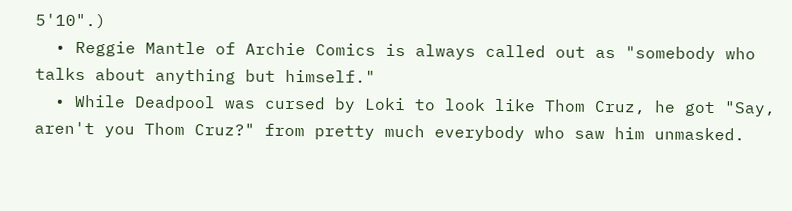5'10".)
  • Reggie Mantle of Archie Comics is always called out as "somebody who talks about anything but himself."
  • While Deadpool was cursed by Loki to look like Thom Cruz, he got "Say, aren't you Thom Cruz?" from pretty much everybody who saw him unmasked.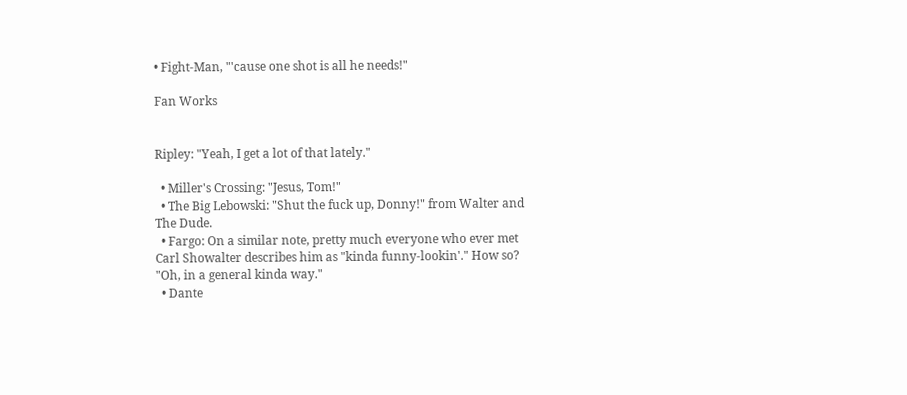• Fight-Man, "'cause one shot is all he needs!"

Fan Works


Ripley: "Yeah, I get a lot of that lately."

  • Miller's Crossing: "Jesus, Tom!"
  • The Big Lebowski: "Shut the fuck up, Donny!" from Walter and The Dude.
  • Fargo: On a similar note, pretty much everyone who ever met Carl Showalter describes him as "kinda funny-lookin'." How so? "Oh, in a general kinda way."
  • Dante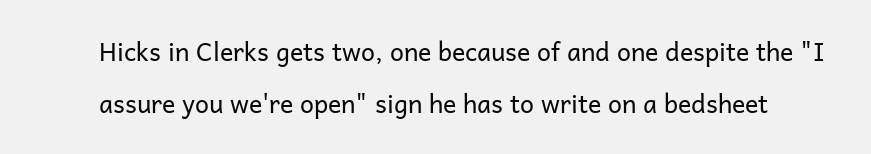Hicks in Clerks gets two, one because of and one despite the "I assure you we're open" sign he has to write on a bedsheet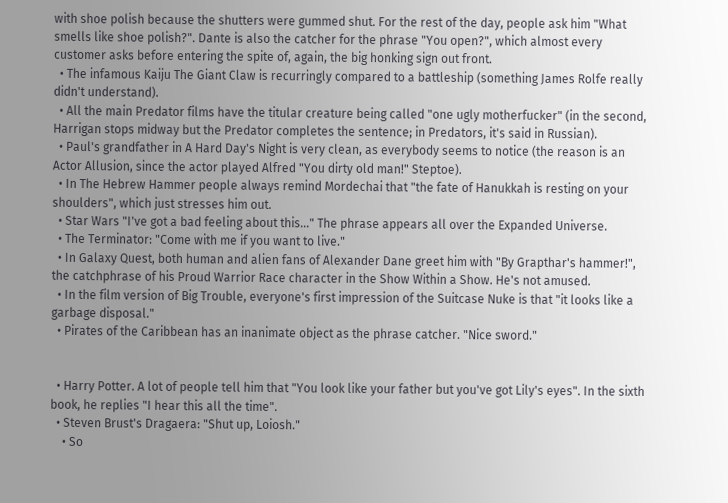with shoe polish because the shutters were gummed shut. For the rest of the day, people ask him "What smells like shoe polish?". Dante is also the catcher for the phrase "You open?", which almost every customer asks before entering the spite of, again, the big honking sign out front.
  • The infamous Kaiju The Giant Claw is recurringly compared to a battleship (something James Rolfe really didn't understand).
  • All the main Predator films have the titular creature being called "one ugly motherfucker" (in the second, Harrigan stops midway but the Predator completes the sentence; in Predators, it's said in Russian).
  • Paul's grandfather in A Hard Day's Night is very clean, as everybody seems to notice (the reason is an Actor Allusion, since the actor played Alfred "You dirty old man!" Steptoe).
  • In The Hebrew Hammer people always remind Mordechai that "the fate of Hanukkah is resting on your shoulders", which just stresses him out.
  • Star Wars "I've got a bad feeling about this..." The phrase appears all over the Expanded Universe.
  • The Terminator: "Come with me if you want to live."
  • In Galaxy Quest, both human and alien fans of Alexander Dane greet him with "By Grapthar's hammer!", the catchphrase of his Proud Warrior Race character in the Show Within a Show. He's not amused.
  • In the film version of Big Trouble, everyone's first impression of the Suitcase Nuke is that "it looks like a garbage disposal."
  • Pirates of the Caribbean has an inanimate object as the phrase catcher. "Nice sword."


  • Harry Potter. A lot of people tell him that "You look like your father but you've got Lily's eyes". In the sixth book, he replies "I hear this all the time".
  • Steven Brust's Dragaera: "Shut up, Loiosh."
    • So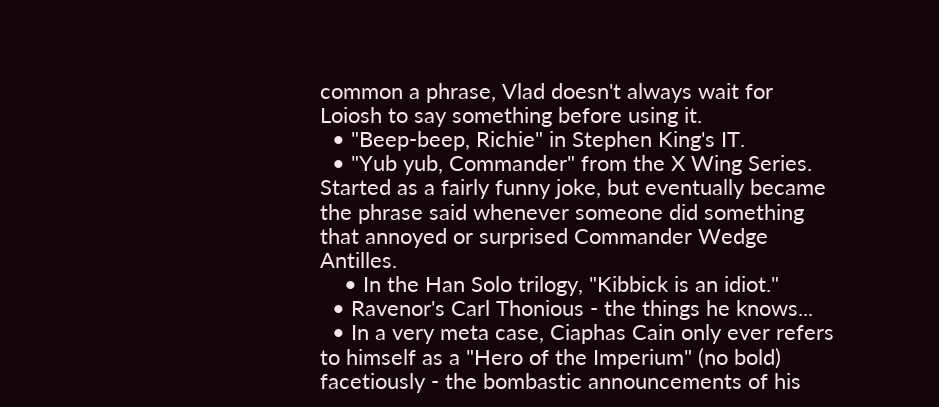common a phrase, Vlad doesn't always wait for Loiosh to say something before using it.
  • "Beep-beep, Richie" in Stephen King's IT.
  • "Yub yub, Commander" from the X Wing Series. Started as a fairly funny joke, but eventually became the phrase said whenever someone did something that annoyed or surprised Commander Wedge Antilles.
    • In the Han Solo trilogy, "Kibbick is an idiot."
  • Ravenor's Carl Thonious - the things he knows...
  • In a very meta case, Ciaphas Cain only ever refers to himself as a "Hero of the Imperium" (no bold) facetiously - the bombastic announcements of his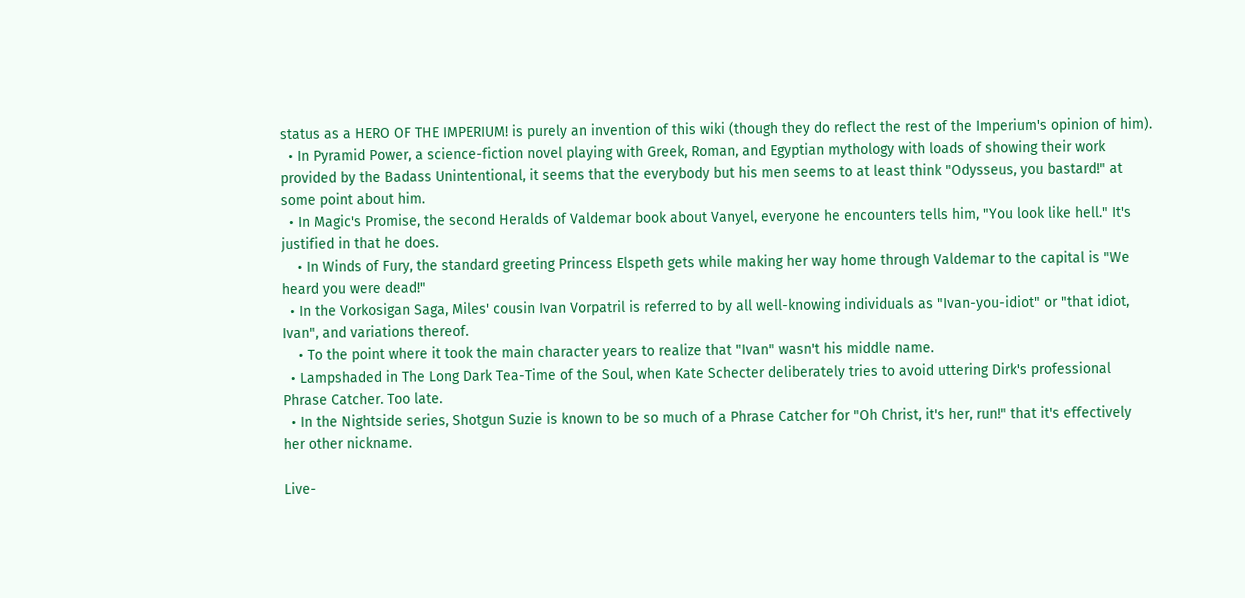status as a HERO OF THE IMPERIUM! is purely an invention of this wiki (though they do reflect the rest of the Imperium's opinion of him).
  • In Pyramid Power, a science-fiction novel playing with Greek, Roman, and Egyptian mythology with loads of showing their work provided by the Badass Unintentional, it seems that the everybody but his men seems to at least think "Odysseus, you bastard!" at some point about him.
  • In Magic's Promise, the second Heralds of Valdemar book about Vanyel, everyone he encounters tells him, "You look like hell." It's justified in that he does.
    • In Winds of Fury, the standard greeting Princess Elspeth gets while making her way home through Valdemar to the capital is "We heard you were dead!"
  • In the Vorkosigan Saga, Miles' cousin Ivan Vorpatril is referred to by all well-knowing individuals as "Ivan-you-idiot" or "that idiot, Ivan", and variations thereof.
    • To the point where it took the main character years to realize that "Ivan" wasn't his middle name.
  • Lampshaded in The Long Dark Tea-Time of the Soul, when Kate Schecter deliberately tries to avoid uttering Dirk's professional Phrase Catcher. Too late.
  • In the Nightside series, Shotgun Suzie is known to be so much of a Phrase Catcher for "Oh Christ, it's her, run!" that it's effectively her other nickname.

Live-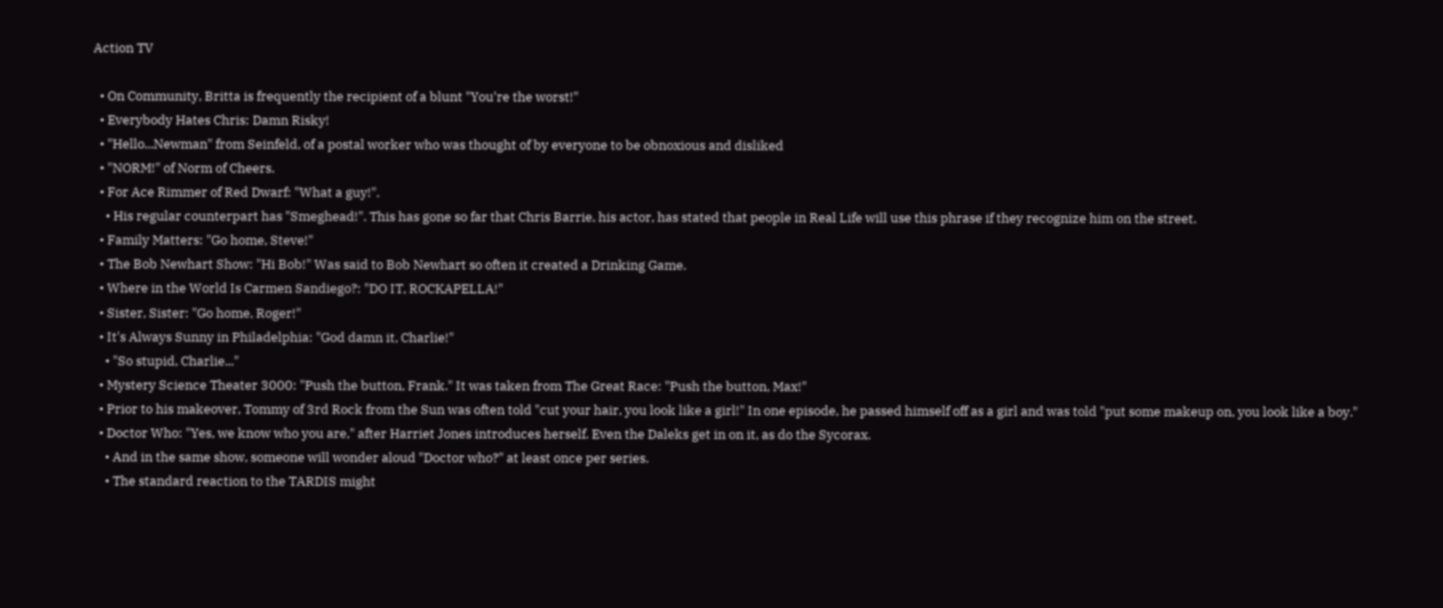Action TV

  • On Community, Britta is frequently the recipient of a blunt "You're the worst!"
  • Everybody Hates Chris: Damn Risky!
  • "Hello...Newman" from Seinfeld, of a postal worker who was thought of by everyone to be obnoxious and disliked
  • "NORM!" of Norm of Cheers.
  • For Ace Rimmer of Red Dwarf: "What a guy!".
    • His regular counterpart has "Smeghead!". This has gone so far that Chris Barrie, his actor, has stated that people in Real Life will use this phrase if they recognize him on the street.
  • Family Matters: "Go home, Steve!"
  • The Bob Newhart Show: "Hi Bob!" Was said to Bob Newhart so often it created a Drinking Game.
  • Where in the World Is Carmen Sandiego?: "DO IT, ROCKAPELLA!"
  • Sister, Sister: "Go home, Roger!"
  • It's Always Sunny in Philadelphia: "God damn it, Charlie!"
    • "So stupid, Charlie..."
  • Mystery Science Theater 3000: "Push the button, Frank." It was taken from The Great Race: "Push the button, Max!"
  • Prior to his makeover, Tommy of 3rd Rock from the Sun was often told "cut your hair, you look like a girl!" In one episode, he passed himself off as a girl and was told "put some makeup on, you look like a boy."
  • Doctor Who: "Yes, we know who you are," after Harriet Jones introduces herself. Even the Daleks get in on it, as do the Sycorax.
    • And in the same show, someone will wonder aloud "Doctor who?" at least once per series.
    • The standard reaction to the TARDIS might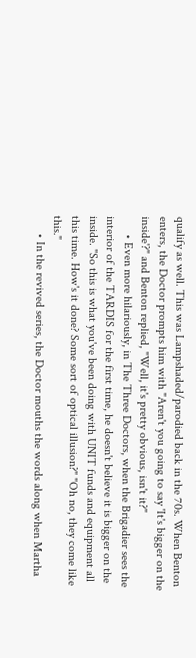qualify as well. This was Lampshaded/parodied back in the 70s. When Benton enters, the Doctor prompts him with "Aren't you going to say 'It's bigger on the inside'?" and Benton replied, "Well, it's pretty obvious, isn't it?"
      • Even more hilariously, in The Three Doctors, when the Brigadier sees the interior of the TARDIS for the first time, he doesn't believe it is bigger on the inside. "So this is what you've been doing with UNIT funds and equipment all this time. How's it done? Some sort of optical illusion?" "Oh no, they come like this."
      • In the revived series, the Doctor mouths the words along when Martha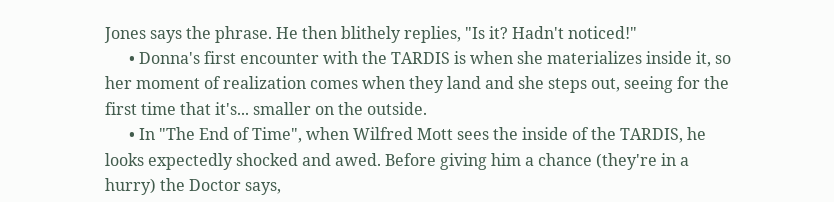Jones says the phrase. He then blithely replies, "Is it? Hadn't noticed!"
      • Donna's first encounter with the TARDIS is when she materializes inside it, so her moment of realization comes when they land and she steps out, seeing for the first time that it's... smaller on the outside.
      • In "The End of Time", when Wilfred Mott sees the inside of the TARDIS, he looks expectedly shocked and awed. Before giving him a chance (they're in a hurry) the Doctor says,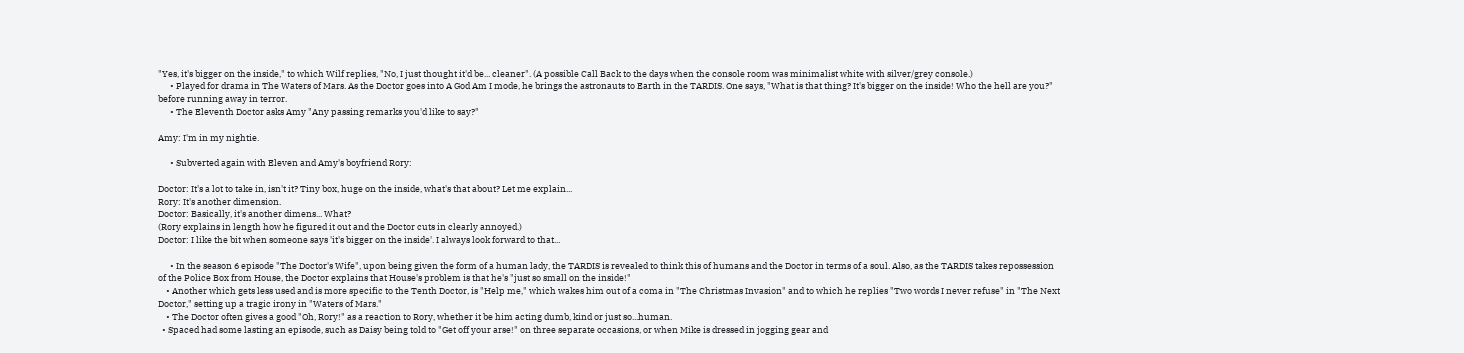"Yes, it's bigger on the inside," to which Wilf replies, "No, I just thought it'd be... cleaner". (A possible Call Back to the days when the console room was minimalist white with silver/grey console.)
      • Played for drama in The Waters of Mars. As the Doctor goes into A God Am I mode, he brings the astronauts to Earth in the TARDIS. One says, "What is that thing? It's bigger on the inside! Who the hell are you?" before running away in terror.
      • The Eleventh Doctor asks Amy "Any passing remarks you'd like to say?"

Amy: I'm in my nightie.

      • Subverted again with Eleven and Amy's boyfriend Rory:

Doctor: It's a lot to take in, isn't it? Tiny box, huge on the inside, what's that about? Let me explain...
Rory: It's another dimension.
Doctor: Basically, it's another dimens... What?
(Rory explains in length how he figured it out and the Doctor cuts in clearly annoyed.)
Doctor: I like the bit when someone says 'it's bigger on the inside'. I always look forward to that...

      • In the season 6 episode "The Doctor's Wife", upon being given the form of a human lady, the TARDIS is revealed to think this of humans and the Doctor in terms of a soul. Also, as the TARDIS takes repossession of the Police Box from House, the Doctor explains that House's problem is that he's "just so small on the inside!"
    • Another which gets less used and is more specific to the Tenth Doctor, is "Help me," which wakes him out of a coma in "The Christmas Invasion" and to which he replies "Two words I never refuse" in "The Next Doctor," setting up a tragic irony in "Waters of Mars."
    • The Doctor often gives a good "Oh, Rory!" as a reaction to Rory, whether it be him acting dumb, kind or just so...human.
  • Spaced had some lasting an episode, such as Daisy being told to "Get off your arse!" on three separate occasions, or when Mike is dressed in jogging gear and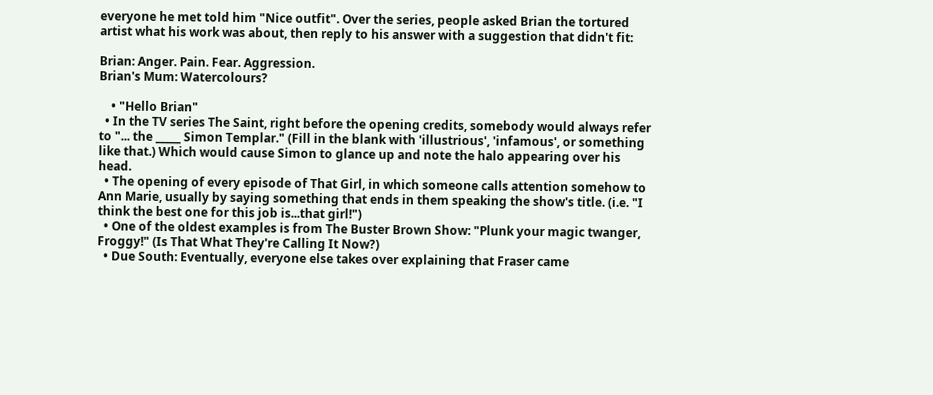everyone he met told him "Nice outfit". Over the series, people asked Brian the tortured artist what his work was about, then reply to his answer with a suggestion that didn't fit:

Brian: Anger. Pain. Fear. Aggression.
Brian's Mum: Watercolours?

    • "Hello Brian"
  • In the TV series The Saint, right before the opening credits, somebody would always refer to "... the _____ Simon Templar." (Fill in the blank with 'illustrious', 'infamous', or something like that.) Which would cause Simon to glance up and note the halo appearing over his head.
  • The opening of every episode of That Girl, in which someone calls attention somehow to Ann Marie, usually by saying something that ends in them speaking the show's title. (i.e. "I think the best one for this job is...that girl!")
  • One of the oldest examples is from The Buster Brown Show: "Plunk your magic twanger, Froggy!" (Is That What They're Calling It Now?)
  • Due South: Eventually, everyone else takes over explaining that Fraser came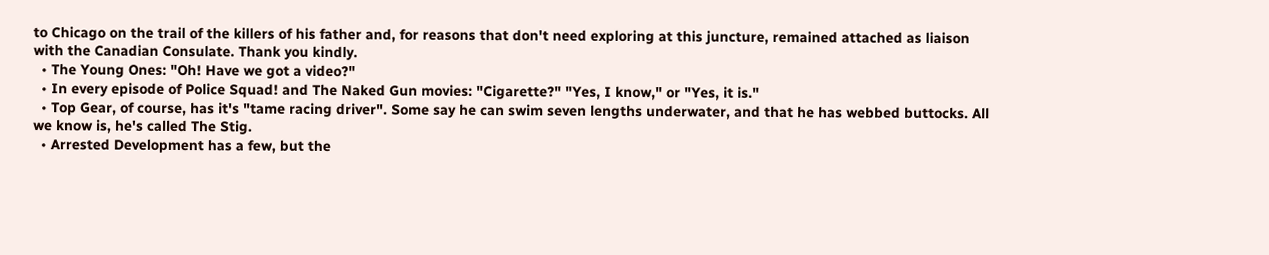to Chicago on the trail of the killers of his father and, for reasons that don't need exploring at this juncture, remained attached as liaison with the Canadian Consulate. Thank you kindly.
  • The Young Ones: "Oh! Have we got a video?"
  • In every episode of Police Squad! and The Naked Gun movies: "Cigarette?" "Yes, I know," or "Yes, it is."
  • Top Gear, of course, has it's "tame racing driver". Some say he can swim seven lengths underwater, and that he has webbed buttocks. All we know is, he's called The Stig.
  • Arrested Development has a few, but the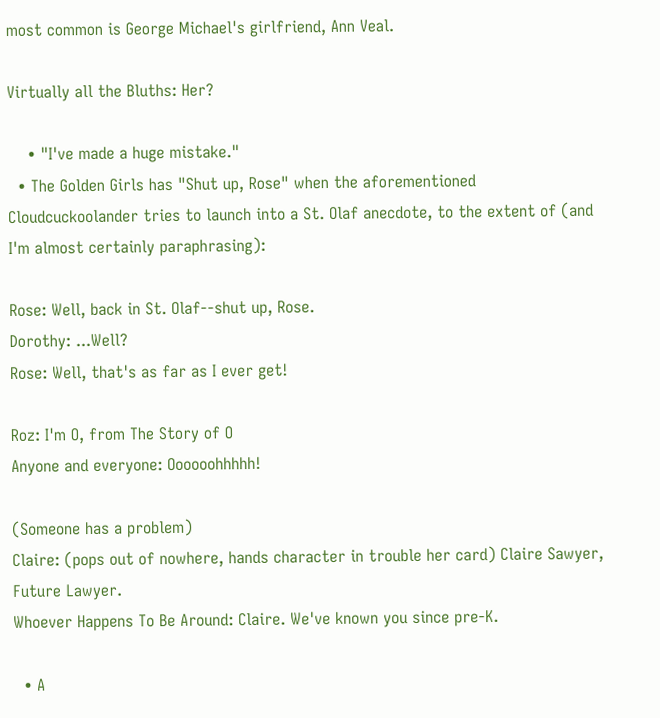most common is George Michael's girlfriend, Ann Veal.

Virtually all the Bluths: Her?

    • "I've made a huge mistake."
  • The Golden Girls has "Shut up, Rose" when the aforementioned Cloudcuckoolander tries to launch into a St. Olaf anecdote, to the extent of (and I'm almost certainly paraphrasing):

Rose: Well, back in St. Olaf--shut up, Rose.
Dorothy: ...Well?
Rose: Well, that's as far as I ever get!

Roz: I'm O, from The Story of O
Anyone and everyone: Oooooohhhhh!

(Someone has a problem)
Claire: (pops out of nowhere, hands character in trouble her card) Claire Sawyer, Future Lawyer.
Whoever Happens To Be Around: Claire. We've known you since pre-K.

  • A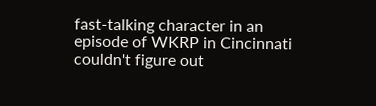fast-talking character in an episode of WKRP in Cincinnati couldn't figure out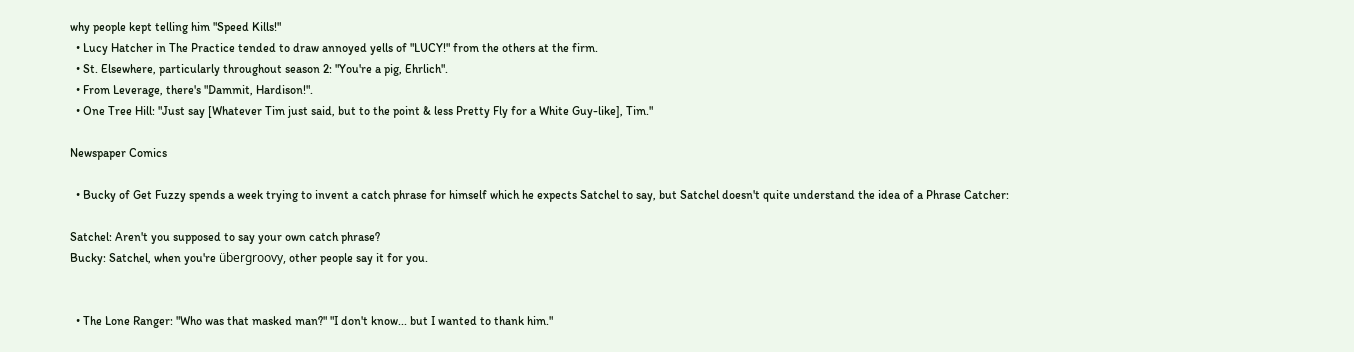why people kept telling him "Speed Kills!"
  • Lucy Hatcher in The Practice tended to draw annoyed yells of "LUCY!" from the others at the firm.
  • St. Elsewhere, particularly throughout season 2: "You're a pig, Ehrlich".
  • From Leverage, there's "Dammit, Hardison!".
  • One Tree Hill: "Just say [Whatever Tim just said, but to the point & less Pretty Fly for a White Guy-like], Tim."

Newspaper Comics

  • Bucky of Get Fuzzy spends a week trying to invent a catch phrase for himself which he expects Satchel to say, but Satchel doesn't quite understand the idea of a Phrase Catcher:

Satchel: Aren't you supposed to say your own catch phrase?
Bucky: Satchel, when you're übergroovy, other people say it for you.


  • The Lone Ranger: "Who was that masked man?" "I don't know... but I wanted to thank him."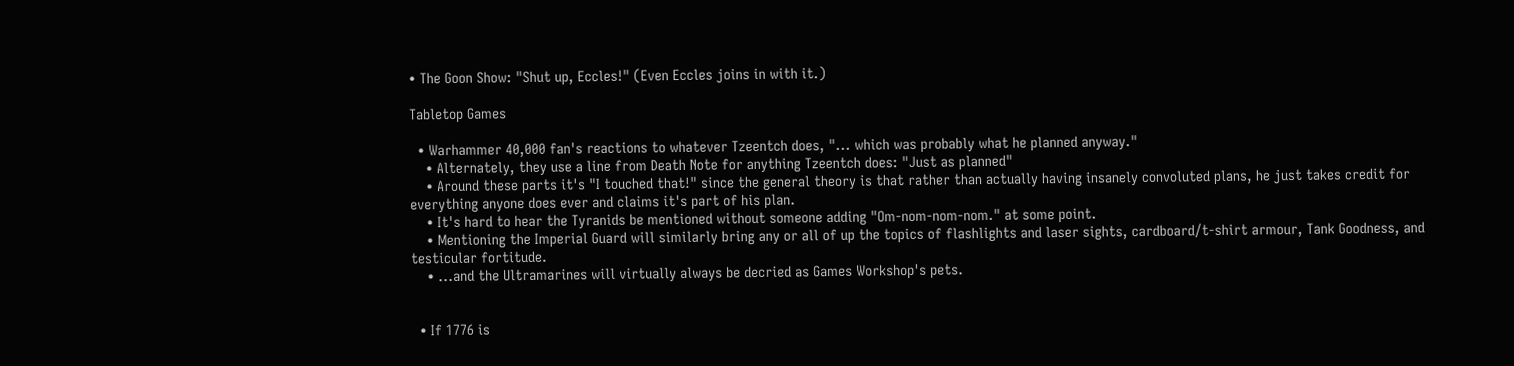• The Goon Show: "Shut up, Eccles!" (Even Eccles joins in with it.)

Tabletop Games

  • Warhammer 40,000 fan's reactions to whatever Tzeentch does, "... which was probably what he planned anyway."
    • Alternately, they use a line from Death Note for anything Tzeentch does: "Just as planned"
    • Around these parts it's "I touched that!" since the general theory is that rather than actually having insanely convoluted plans, he just takes credit for everything anyone does ever and claims it's part of his plan.
    • It's hard to hear the Tyranids be mentioned without someone adding "Om-nom-nom-nom." at some point.
    • Mentioning the Imperial Guard will similarly bring any or all of up the topics of flashlights and laser sights, cardboard/t-shirt armour, Tank Goodness, and testicular fortitude.
    • ...and the Ultramarines will virtually always be decried as Games Workshop's pets.


  • If 1776 is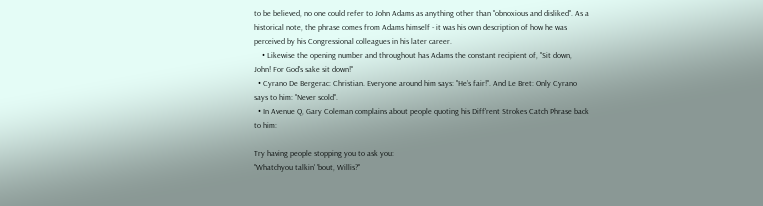to be believed, no one could refer to John Adams as anything other than "obnoxious and disliked". As a historical note, the phrase comes from Adams himself - it was his own description of how he was perceived by his Congressional colleagues in his later career.
    • Likewise the opening number and throughout has Adams the constant recipient of, "Sit down, John! For God's sake sit down!"
  • Cyrano De Bergerac: Christian. Everyone around him says: "He’s fair!". And Le Bret: Only Cyrano says to him: "Never scold".
  • In Avenue Q, Gary Coleman complains about people quoting his Diff'rent Strokes Catch Phrase back to him:

Try having people stopping you to ask you:
"Whatchyou talkin' 'bout, Willis?"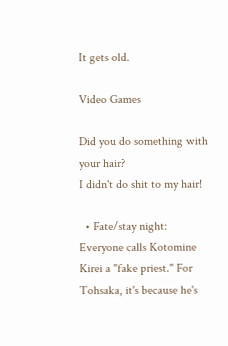It gets old.

Video Games

Did you do something with your hair?
I didn't do shit to my hair!

  • Fate/stay night: Everyone calls Kotomine Kirei a "fake priest." For Tohsaka, it's because he's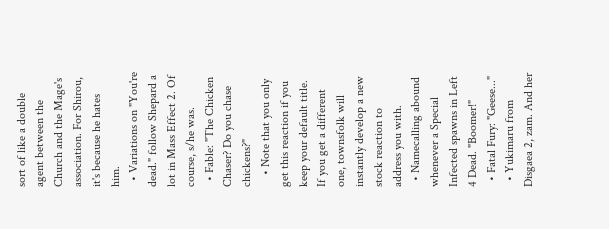sort of like a double agent between the Church and the Mage's association. For Shirou, it's because he hates him.
  • Variations on "You're dead." follow Shepard a lot in Mass Effect 2. Of course, s/he was.
  • Fable: "The Chicken Chaser? Do you chase chickens?"
    • Note that you only get this reaction if you keep your default title. If you get a different one, townsfolk will instantly develop a new stock reaction to address you with.
  • Namecalling abound whenever a Special Infected spawns in Left 4 Dead. "Boomer!"
  • Fatal Fury: "Geese..."
  • Yukimaru from Disgaea 2, zam. And her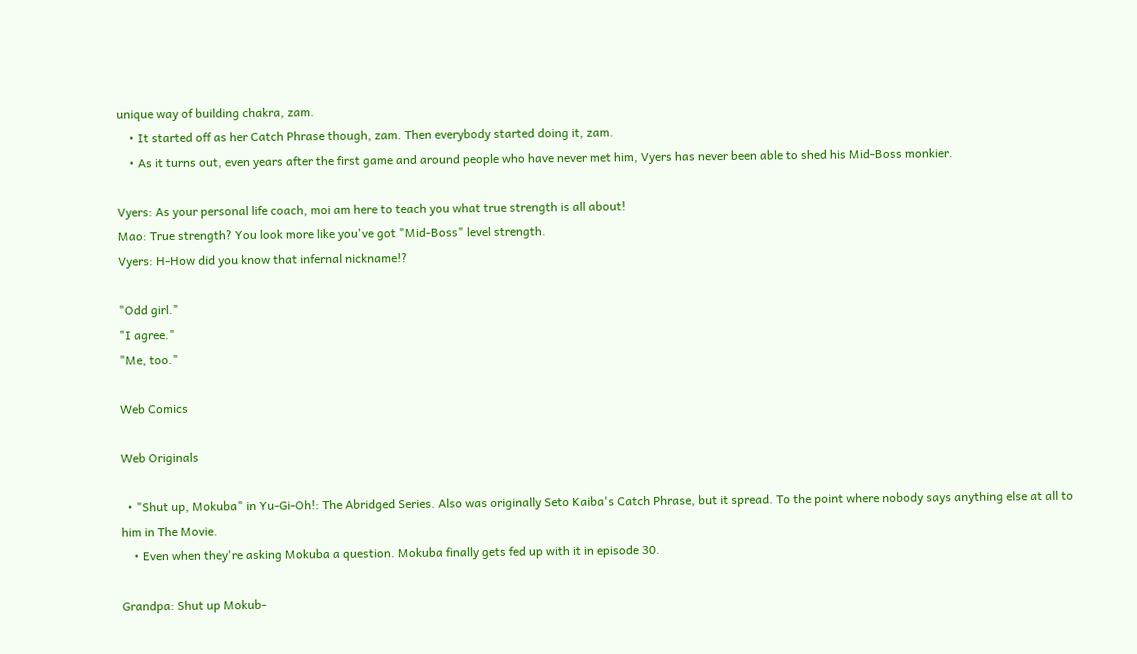unique way of building chakra, zam.
    • It started off as her Catch Phrase though, zam. Then everybody started doing it, zam.
    • As it turns out, even years after the first game and around people who have never met him, Vyers has never been able to shed his Mid-Boss monkier.

Vyers: As your personal life coach, moi am here to teach you what true strength is all about!
Mao: True strength? You look more like you've got "Mid-Boss" level strength.
Vyers: H-How did you know that infernal nickname!?

"Odd girl."
"I agree."
"Me, too."

Web Comics

Web Originals

  • "Shut up, Mokuba" in Yu-Gi-Oh!: The Abridged Series. Also was originally Seto Kaiba's Catch Phrase, but it spread. To the point where nobody says anything else at all to him in The Movie.
    • Even when they're asking Mokuba a question. Mokuba finally gets fed up with it in episode 30.

Grandpa: Shut up Mokub-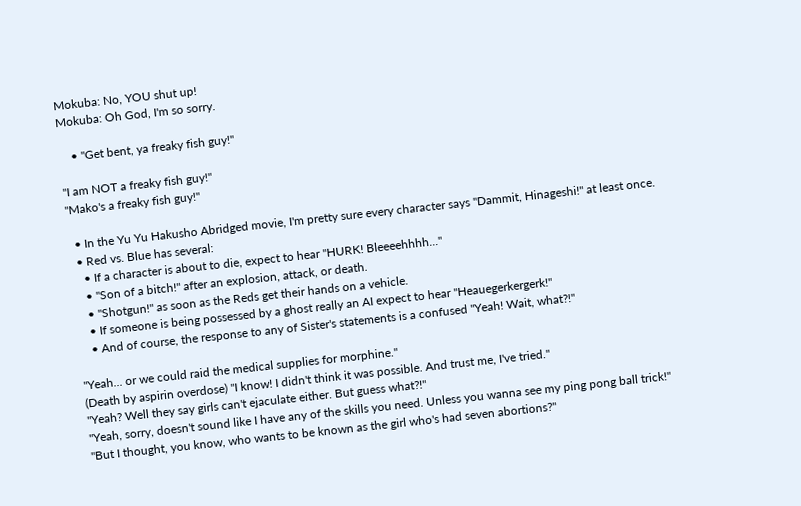Mokuba: No, YOU shut up!
Mokuba: Oh God, I'm so sorry.

    • "Get bent, ya freaky fish guy!"

"I am NOT a freaky fish guy!"
"Mako's a freaky fish guy!"

  • In the Yu Yu Hakusho Abridged movie, I'm pretty sure every character says "Dammit, Hinageshi!" at least once.
  • Red vs. Blue has several:
    • If a character is about to die, expect to hear "HURK! Bleeeehhhh..."
    • "Son of a bitch!" after an explosion, attack, or death.
    • "Shotgun!" as soon as the Reds get their hands on a vehicle.
    • If someone is being possessed by a ghost really an AI expect to hear "Heauegerkergerk!"
    • And of course, the response to any of Sister's statements is a confused "Yeah! Wait, what?!"

"Yeah... or we could raid the medical supplies for morphine."
(Death by aspirin overdose) "I know! I didn't think it was possible. And trust me, I've tried."
"Yeah? Well they say girls can't ejaculate either. But guess what?!"
"Yeah, sorry, doesn't sound like I have any of the skills you need. Unless you wanna see my ping pong ball trick!"
"But I thought, you know, who wants to be known as the girl who's had seven abortions?"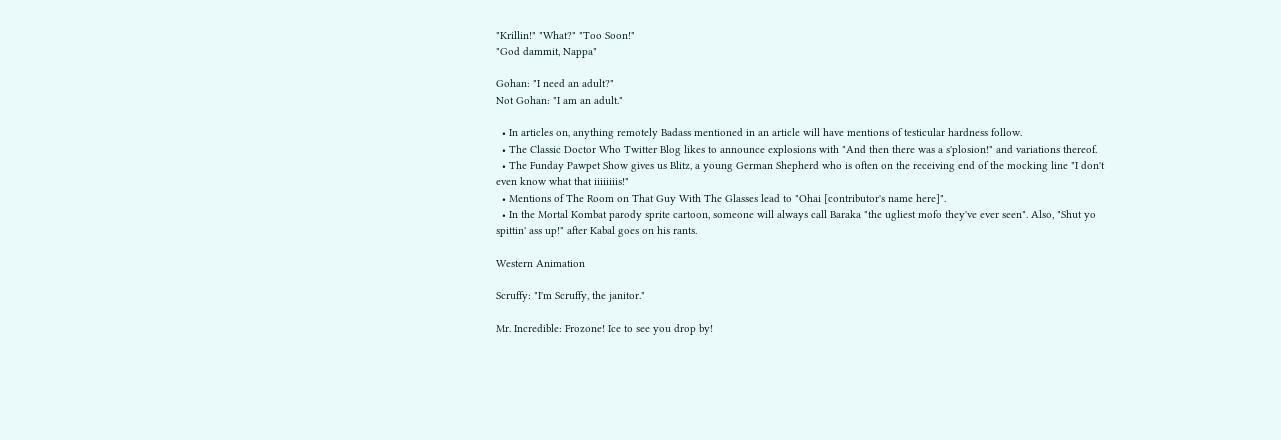"Krillin!" "What?" "Too Soon!"
"God dammit, Nappa"

Gohan: "I need an adult?"
Not Gohan: "I am an adult."

  • In articles on, anything remotely Badass mentioned in an article will have mentions of testicular hardness follow.
  • The Classic Doctor Who Twitter Blog likes to announce explosions with "And then there was a s'plosion!" and variations thereof.
  • The Funday Pawpet Show gives us Blitz, a young German Shepherd who is often on the receiving end of the mocking line "I don't even know what that iiiiiiiis!"
  • Mentions of The Room on That Guy With The Glasses lead to "Ohai [contributor's name here]".
  • In the Mortal Kombat parody sprite cartoon, someone will always call Baraka "the ugliest mofo they've ever seen". Also, "Shut yo spittin' ass up!" after Kabal goes on his rants.

Western Animation

Scruffy: "I'm Scruffy, the janitor."

Mr. Incredible: Frozone! Ice to see you drop by!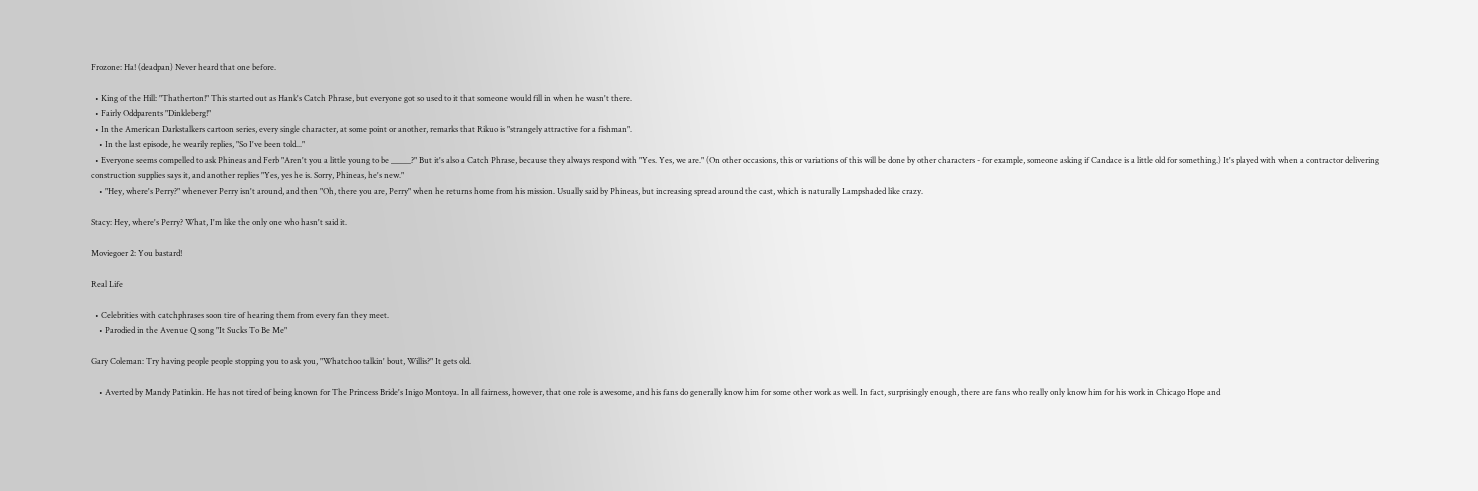Frozone: Ha! (deadpan) Never heard that one before.

  • King of the Hill: "Thatherton!" This started out as Hank's Catch Phrase, but everyone got so used to it that someone would fill in when he wasn't there.
  • Fairly Oddparents "Dinkleberg!"
  • In the American Darkstalkers cartoon series, every single character, at some point or another, remarks that Rikuo is "strangely attractive for a fishman".
    • In the last episode, he wearily replies, "So I've been told..."
  • Everyone seems compelled to ask Phineas and Ferb "Aren't you a little young to be _____?" But it's also a Catch Phrase, because they always respond with "Yes. Yes, we are." (On other occasions, this or variations of this will be done by other characters - for example, someone asking if Candace is a little old for something.) It's played with when a contractor delivering construction supplies says it, and another replies "Yes, yes he is. Sorry, Phineas, he's new."
    • "Hey, where's Perry?" whenever Perry isn't around, and then "Oh, there you are, Perry" when he returns home from his mission. Usually said by Phineas, but increasing spread around the cast, which is naturally Lampshaded like crazy.

Stacy: Hey, where's Perry? What, I'm like the only one who hasn't said it.

Moviegoer 2: You bastard!

Real Life

  • Celebrities with catchphrases soon tire of hearing them from every fan they meet.
    • Parodied in the Avenue Q song "It Sucks To Be Me"

Gary Coleman: Try having people people stopping you to ask you, "Whatchoo talkin' bout, Willis?" It gets old.

    • Averted by Mandy Patinkin. He has not tired of being known for The Princess Bride's Inigo Montoya. In all fairness, however, that one role is awesome, and his fans do generally know him for some other work as well. In fact, surprisingly enough, there are fans who really only know him for his work in Chicago Hope and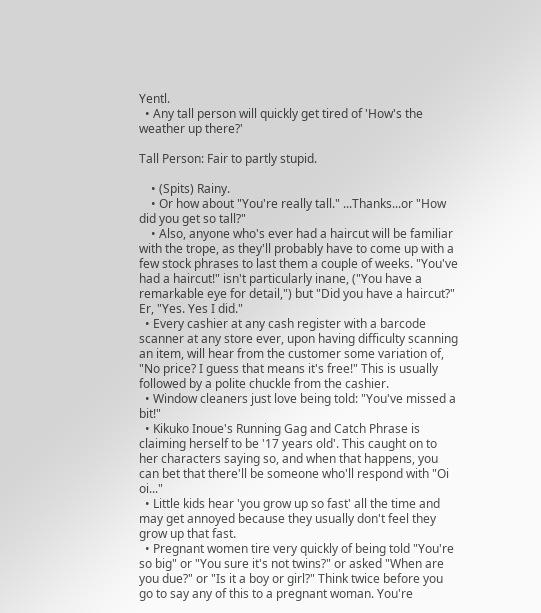Yentl.
  • Any tall person will quickly get tired of 'How's the weather up there?'

Tall Person: Fair to partly stupid.

    • (Spits) Rainy.
    • Or how about "You're really tall." ...Thanks...or "How did you get so tall?"
    • Also, anyone who's ever had a haircut will be familiar with the trope, as they'll probably have to come up with a few stock phrases to last them a couple of weeks. "You've had a haircut!" isn't particularly inane, ("You have a remarkable eye for detail,") but "Did you have a haircut?" Er, "Yes. Yes I did."
  • Every cashier at any cash register with a barcode scanner at any store ever, upon having difficulty scanning an item, will hear from the customer some variation of, "No price? I guess that means it's free!" This is usually followed by a polite chuckle from the cashier.
  • Window cleaners just love being told: "You've missed a bit!"
  • Kikuko Inoue's Running Gag and Catch Phrase is claiming herself to be '17 years old'. This caught on to her characters saying so, and when that happens, you can bet that there'll be someone who'll respond with "Oi oi..."
  • Little kids hear 'you grow up so fast' all the time and may get annoyed because they usually don't feel they grow up that fast.
  • Pregnant women tire very quickly of being told "You're so big" or "You sure it's not twins?" or asked "When are you due?" or "Is it a boy or girl?" Think twice before you go to say any of this to a pregnant woman. You're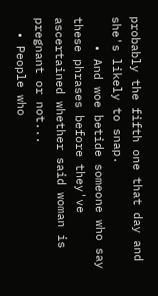probably the fifth one that day and she's likely to snap.
    • And woe betide someone who say these phrases before they've ascertained whether said woman is pregnant or not...
  • People who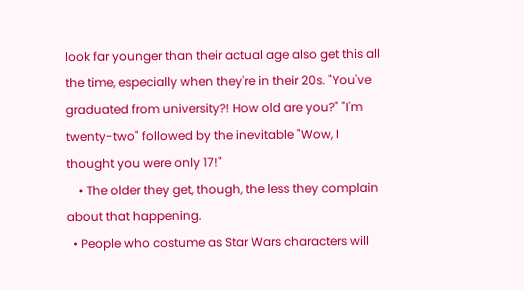look far younger than their actual age also get this all the time, especially when they're in their 20s. "You've graduated from university?! How old are you?" "I'm twenty-two" followed by the inevitable "Wow, I thought you were only 17!"
    • The older they get, though, the less they complain about that happening.
  • People who costume as Star Wars characters will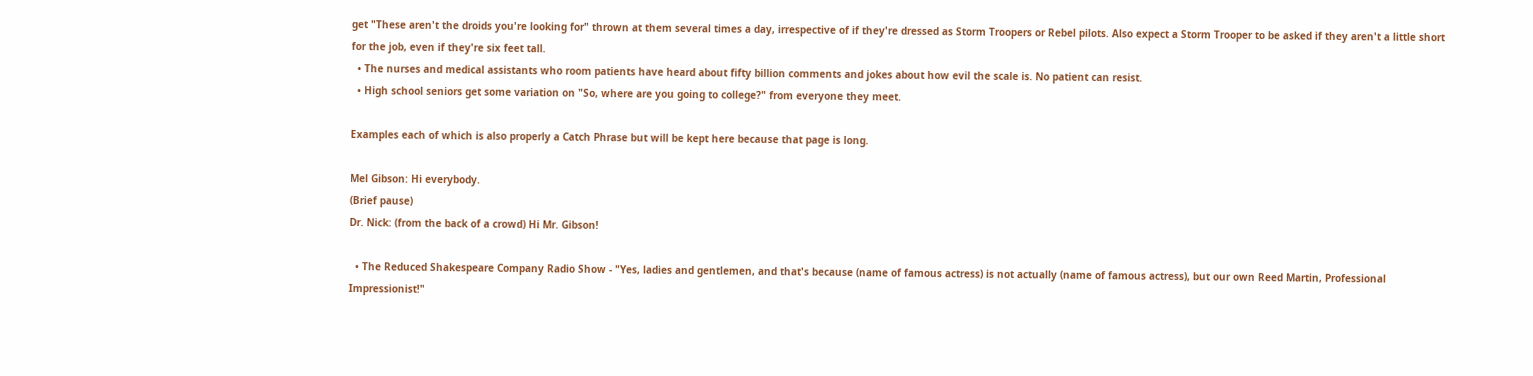get "These aren't the droids you're looking for" thrown at them several times a day, irrespective of if they're dressed as Storm Troopers or Rebel pilots. Also expect a Storm Trooper to be asked if they aren't a little short for the job, even if they're six feet tall.
  • The nurses and medical assistants who room patients have heard about fifty billion comments and jokes about how evil the scale is. No patient can resist.
  • High school seniors get some variation on "So, where are you going to college?" from everyone they meet.

Examples each of which is also properly a Catch Phrase but will be kept here because that page is long.

Mel Gibson: Hi everybody.
(Brief pause)
Dr. Nick: (from the back of a crowd) Hi Mr. Gibson!

  • The Reduced Shakespeare Company Radio Show - "Yes, ladies and gentlemen, and that's because (name of famous actress) is not actually (name of famous actress), but our own Reed Martin, Professional Impressionist!"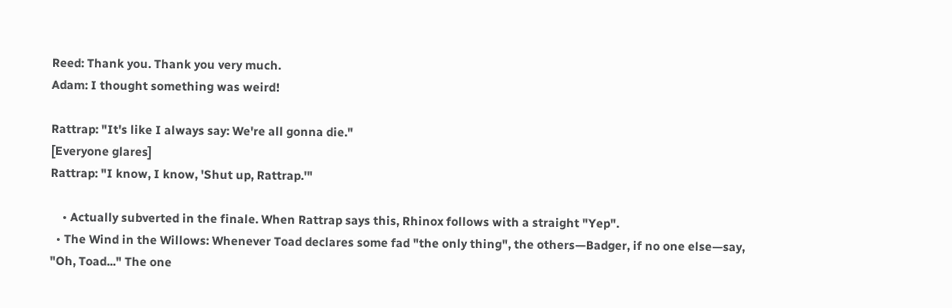Reed: Thank you. Thank you very much.
Adam: I thought something was weird!

Rattrap: "It's like I always say: We're all gonna die."
[Everyone glares]
Rattrap: "I know, I know, 'Shut up, Rattrap.'"

    • Actually subverted in the finale. When Rattrap says this, Rhinox follows with a straight "Yep".
  • The Wind in the Willows: Whenever Toad declares some fad "the only thing", the others—Badger, if no one else—say, "Oh, Toad..." The one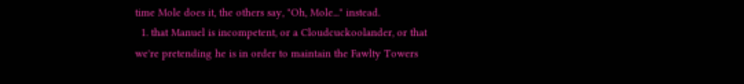time Mole does it, the others say, "Oh, Mole..." instead.
  1. that Manuel is incompetent, or a Cloudcuckoolander, or that we're pretending he is in order to maintain the Fawlty Towers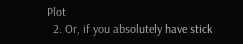Plot
  2. Or, if you absolutely have stick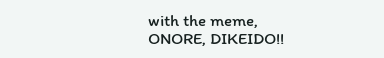with the meme, ONORE, DIKEIDO!!